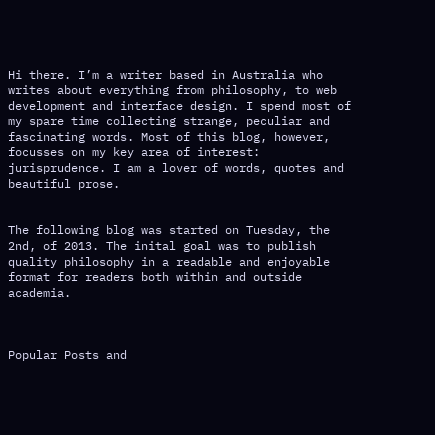Hi there. I’m a writer based in Australia who writes about everything from philosophy, to web development and interface design. I spend most of my spare time collecting strange, peculiar and fascinating words. Most of this blog, however, focusses on my key area of interest: jurisprudence. I am a lover of words, quotes and beautiful prose.


The following blog was started on Tuesday, the 2nd, of 2013. The inital goal was to publish quality philosophy in a readable and enjoyable format for readers both within and outside academia.



Popular Posts and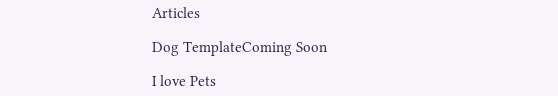Articles

Dog TemplateComing Soon

I love Pets